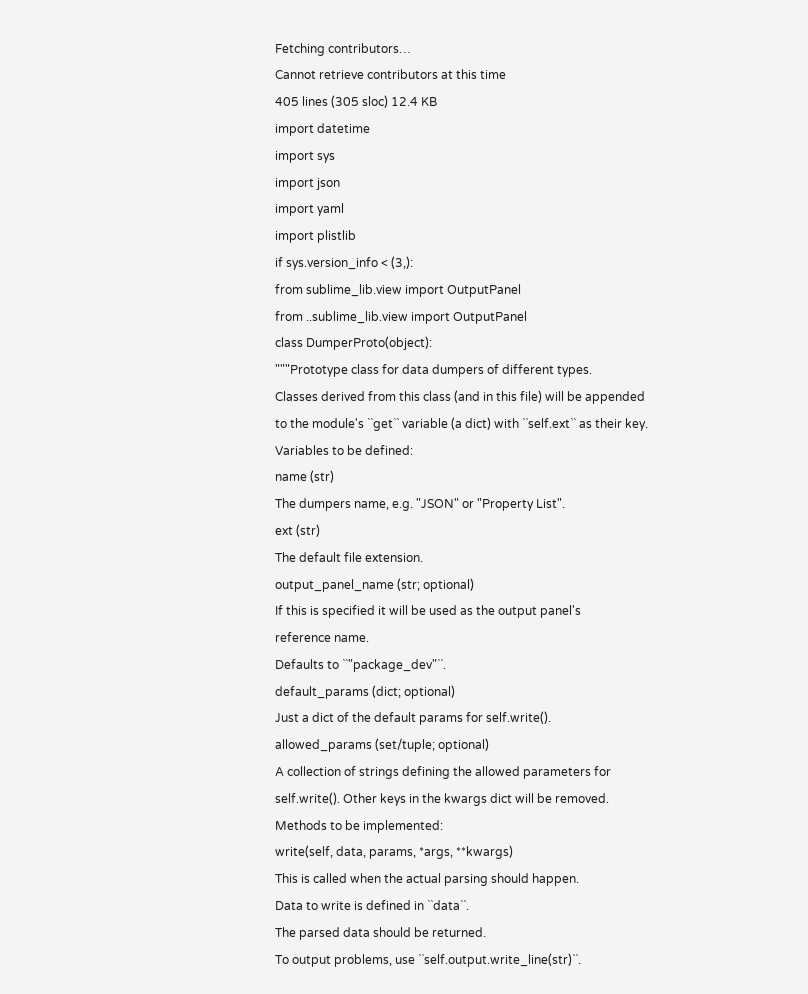Fetching contributors…
Cannot retrieve contributors at this time
405 lines (305 sloc) 12.4 KB
import datetime
import sys
import json
import yaml
import plistlib
if sys.version_info < (3,):
from sublime_lib.view import OutputPanel
from ..sublime_lib.view import OutputPanel
class DumperProto(object):
"""Prototype class for data dumpers of different types.
Classes derived from this class (and in this file) will be appended
to the module's ``get`` variable (a dict) with ``self.ext`` as their key.
Variables to be defined:
name (str)
The dumpers name, e.g. "JSON" or "Property List".
ext (str)
The default file extension.
output_panel_name (str; optional)
If this is specified it will be used as the output panel's
reference name.
Defaults to ``"package_dev"``.
default_params (dict; optional)
Just a dict of the default params for self.write().
allowed_params (set/tuple; optional)
A collection of strings defining the allowed parameters for
self.write(). Other keys in the kwargs dict will be removed.
Methods to be implemented:
write(self, data, params, *args, **kwargs)
This is called when the actual parsing should happen.
Data to write is defined in ``data``.
The parsed data should be returned.
To output problems, use ``self.output.write_line(str)``.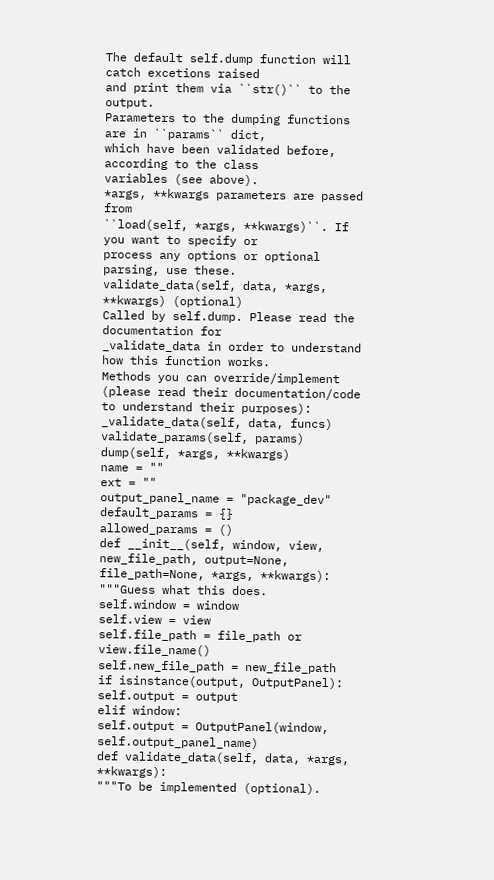The default self.dump function will catch excetions raised
and print them via ``str()`` to the output.
Parameters to the dumping functions are in ``params`` dict,
which have been validated before, according to the class
variables (see above).
*args, **kwargs parameters are passed from
``load(self, *args, **kwargs)``. If you want to specify or
process any options or optional parsing, use these.
validate_data(self, data, *args, **kwargs) (optional)
Called by self.dump. Please read the documentation for
_validate_data in order to understand how this function works.
Methods you can override/implement
(please read their documentation/code to understand their purposes):
_validate_data(self, data, funcs)
validate_params(self, params)
dump(self, *args, **kwargs)
name = ""
ext = ""
output_panel_name = "package_dev"
default_params = {}
allowed_params = ()
def __init__(self, window, view, new_file_path, output=None, file_path=None, *args, **kwargs):
"""Guess what this does.
self.window = window
self.view = view
self.file_path = file_path or view.file_name()
self.new_file_path = new_file_path
if isinstance(output, OutputPanel):
self.output = output
elif window:
self.output = OutputPanel(window, self.output_panel_name)
def validate_data(self, data, *args, **kwargs):
"""To be implemented (optional).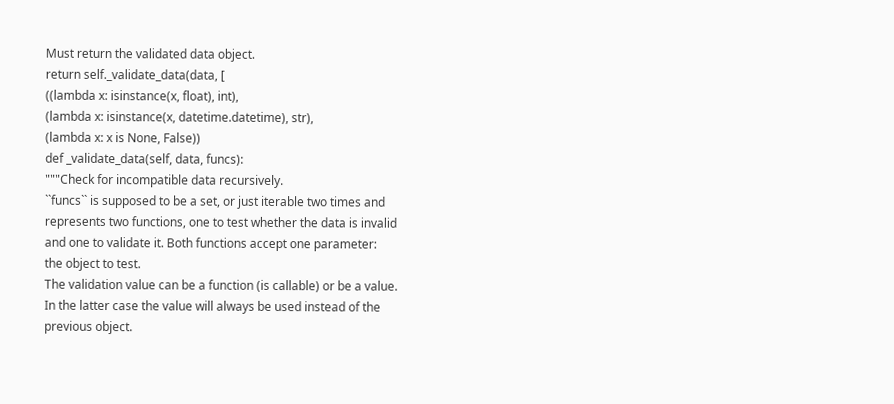Must return the validated data object.
return self._validate_data(data, [
((lambda x: isinstance(x, float), int),
(lambda x: isinstance(x, datetime.datetime), str),
(lambda x: x is None, False))
def _validate_data(self, data, funcs):
"""Check for incompatible data recursively.
``funcs`` is supposed to be a set, or just iterable two times and
represents two functions, one to test whether the data is invalid
and one to validate it. Both functions accept one parameter:
the object to test.
The validation value can be a function (is callable) or be a value.
In the latter case the value will always be used instead of the
previous object.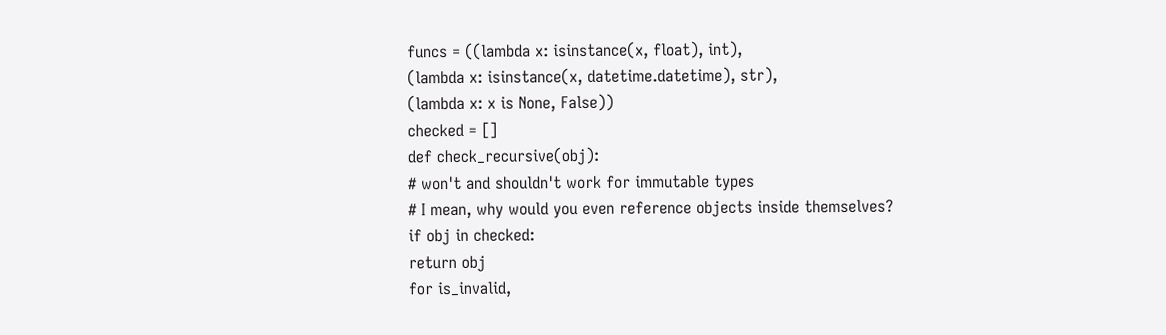funcs = ((lambda x: isinstance(x, float), int),
(lambda x: isinstance(x, datetime.datetime), str),
(lambda x: x is None, False))
checked = []
def check_recursive(obj):
# won't and shouldn't work for immutable types
# I mean, why would you even reference objects inside themselves?
if obj in checked:
return obj
for is_invalid,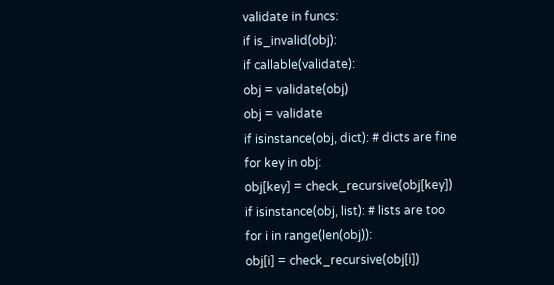validate in funcs:
if is_invalid(obj):
if callable(validate):
obj = validate(obj)
obj = validate
if isinstance(obj, dict): # dicts are fine
for key in obj:
obj[key] = check_recursive(obj[key])
if isinstance(obj, list): # lists are too
for i in range(len(obj)):
obj[i] = check_recursive(obj[i])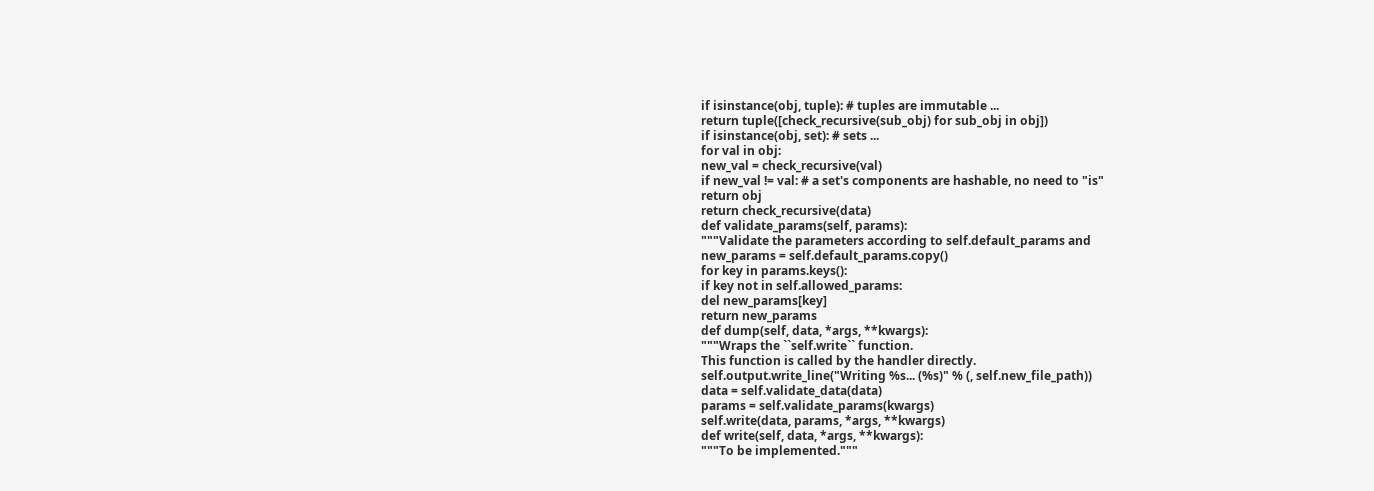if isinstance(obj, tuple): # tuples are immutable ...
return tuple([check_recursive(sub_obj) for sub_obj in obj])
if isinstance(obj, set): # sets ...
for val in obj:
new_val = check_recursive(val)
if new_val != val: # a set's components are hashable, no need to "is"
return obj
return check_recursive(data)
def validate_params(self, params):
"""Validate the parameters according to self.default_params and
new_params = self.default_params.copy()
for key in params.keys():
if key not in self.allowed_params:
del new_params[key]
return new_params
def dump(self, data, *args, **kwargs):
"""Wraps the ``self.write`` function.
This function is called by the handler directly.
self.output.write_line("Writing %s... (%s)" % (, self.new_file_path))
data = self.validate_data(data)
params = self.validate_params(kwargs)
self.write(data, params, *args, **kwargs)
def write(self, data, *args, **kwargs):
"""To be implemented."""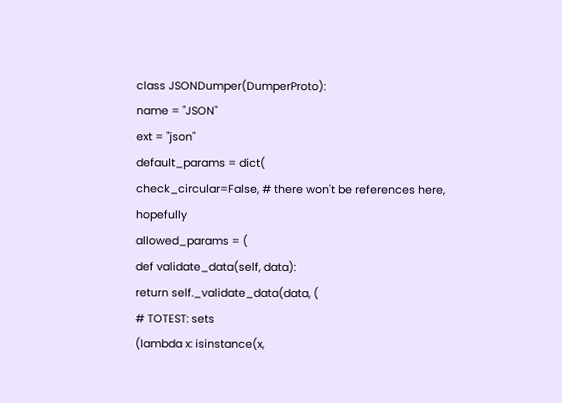class JSONDumper(DumperProto):
name = "JSON"
ext = "json"
default_params = dict(
check_circular=False, # there won't be references here, hopefully
allowed_params = (
def validate_data(self, data):
return self._validate_data(data, (
# TOTEST: sets
(lambda x: isinstance(x,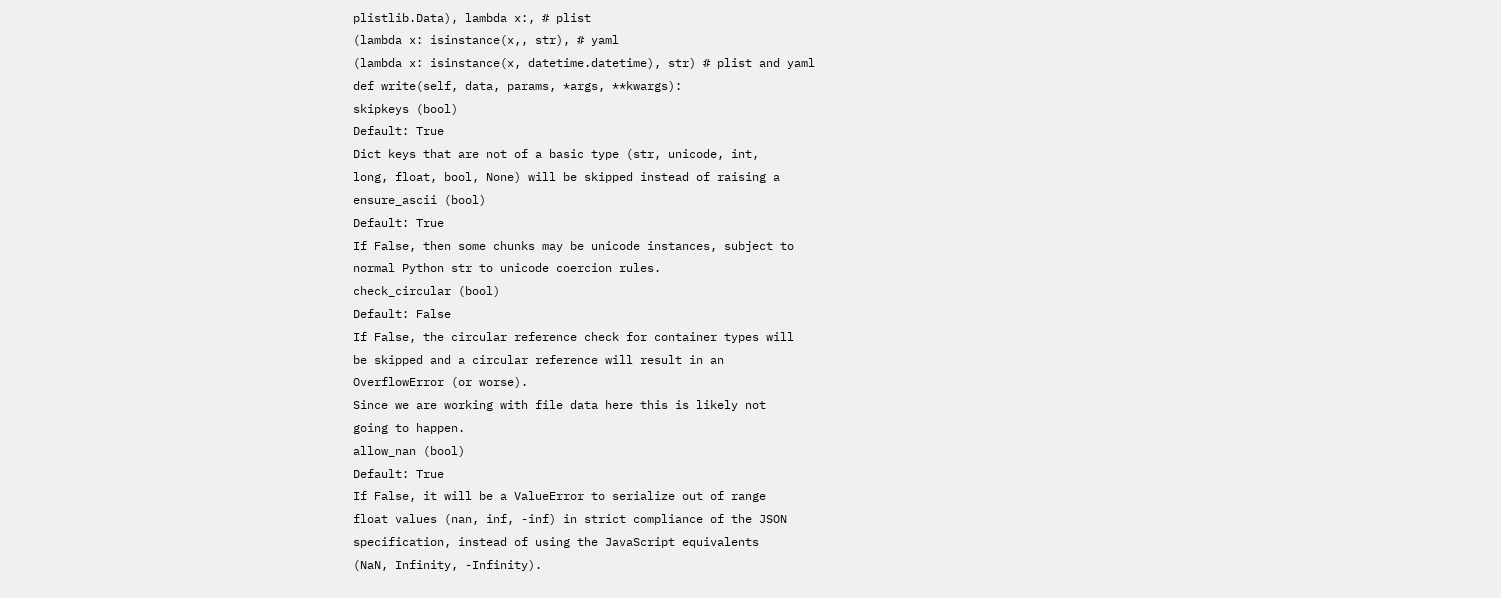plistlib.Data), lambda x:, # plist
(lambda x: isinstance(x,, str), # yaml
(lambda x: isinstance(x, datetime.datetime), str) # plist and yaml
def write(self, data, params, *args, **kwargs):
skipkeys (bool)
Default: True
Dict keys that are not of a basic type (str, unicode, int,
long, float, bool, None) will be skipped instead of raising a
ensure_ascii (bool)
Default: True
If False, then some chunks may be unicode instances, subject to
normal Python str to unicode coercion rules.
check_circular (bool)
Default: False
If False, the circular reference check for container types will
be skipped and a circular reference will result in an
OverflowError (or worse).
Since we are working with file data here this is likely not
going to happen.
allow_nan (bool)
Default: True
If False, it will be a ValueError to serialize out of range
float values (nan, inf, -inf) in strict compliance of the JSON
specification, instead of using the JavaScript equivalents
(NaN, Infinity, -Infinity).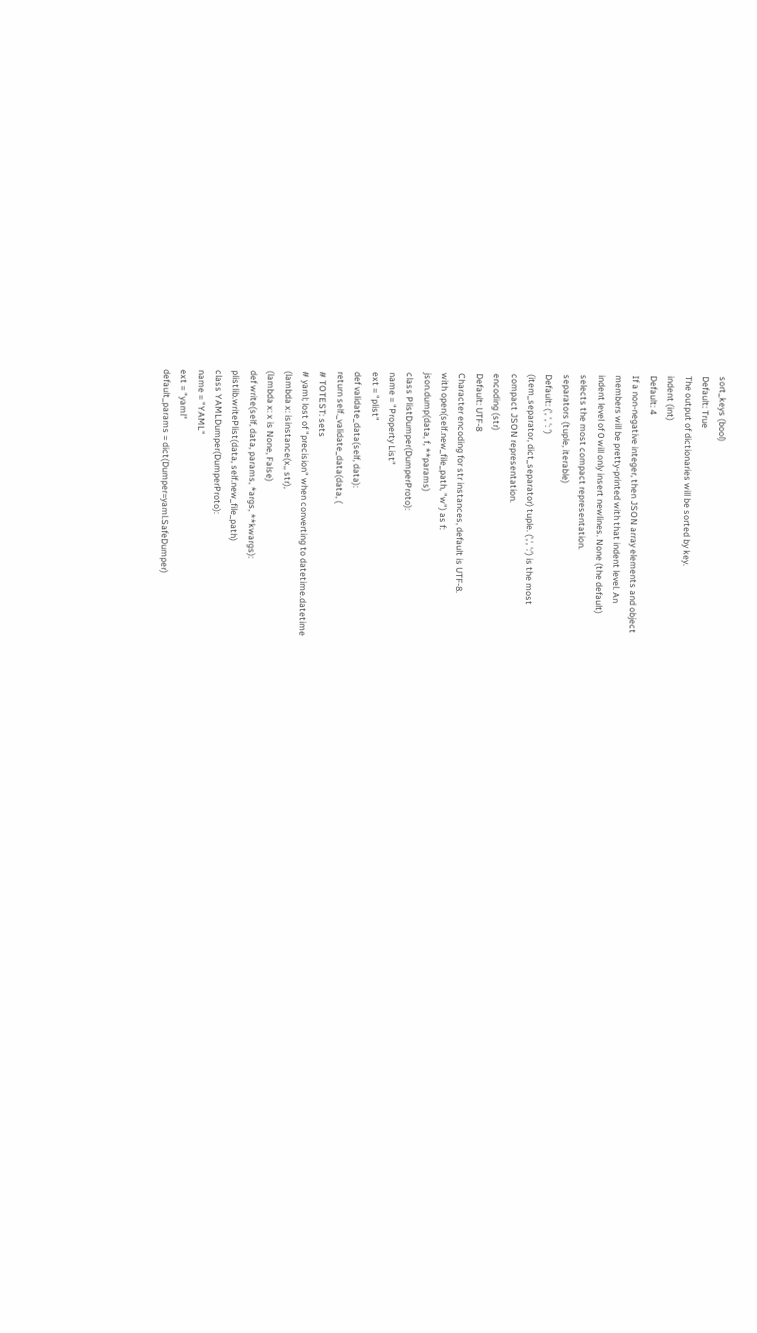sort_keys (bool)
Default: True
The output of dictionaries will be sorted by key.
indent (int)
Default: 4
If a non-negative integer, then JSON array elements and object
members will be pretty-printed with that indent level. An
indent level of 0 will only insert newlines. None (the default)
selects the most compact representation.
separators (tuple, iterable)
Default: (', ', ': ')
(item_separator, dict_separator) tuple. (',', ':') is the most
compact JSON representation.
encoding (str)
Default: UTF-8
Character encoding for str instances, default is UTF-8.
with open(self.new_file_path, "w") as f:
json.dump(data, f, **params)
class PlistDumper(DumperProto):
name = "Property List"
ext = "plist"
def validate_data(self, data):
return self._validate_data(data, (
# TOTEST: sets
# yaml; lost of "precision" when converting to datetime.datetime
(lambda x: isinstance(x,, str),
(lambda x: x is None, False)
def write(self, data, params, *args, **kwargs):
plistlib.writePlist(data, self.new_file_path)
class YAMLDumper(DumperProto):
name = "YAML"
ext = "yaml"
default_params = dict(Dumper=yaml.SafeDumper)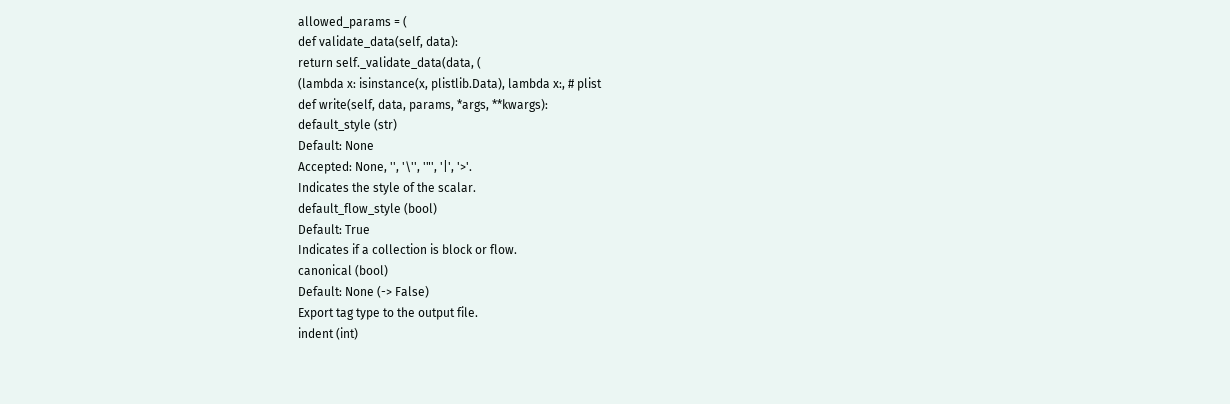allowed_params = (
def validate_data(self, data):
return self._validate_data(data, (
(lambda x: isinstance(x, plistlib.Data), lambda x:, # plist
def write(self, data, params, *args, **kwargs):
default_style (str)
Default: None
Accepted: None, '', '\'', '"', '|', '>'.
Indicates the style of the scalar.
default_flow_style (bool)
Default: True
Indicates if a collection is block or flow.
canonical (bool)
Default: None (-> False)
Export tag type to the output file.
indent (int)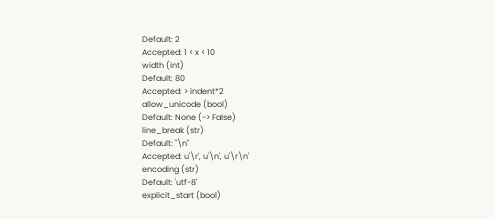Default: 2
Accepted: 1 < x < 10
width (int)
Default: 80
Accepted: > indent*2
allow_unicode (bool)
Default: None (-> False)
line_break (str)
Default: "\n"
Accepted: u'\r', u'\n', u'\r\n'
encoding (str)
Default: 'utf-8'
explicit_start (bool)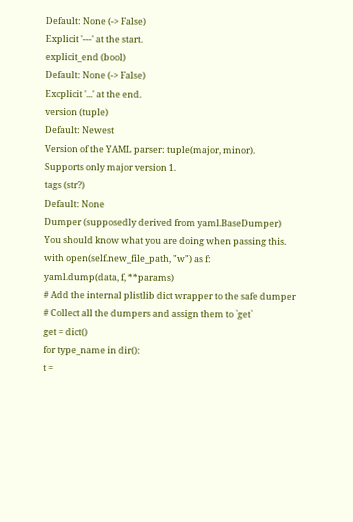Default: None (-> False)
Explicit '---' at the start.
explicit_end (bool)
Default: None (-> False)
Excplicit '...' at the end.
version (tuple)
Default: Newest
Version of the YAML parser: tuple(major, minor).
Supports only major version 1.
tags (str?)
Default: None
Dumper (supposedly derived from yaml.BaseDumper)
You should know what you are doing when passing this.
with open(self.new_file_path, "w") as f:
yaml.dump(data, f, **params)
# Add the internal plistlib dict wrapper to the safe dumper
# Collect all the dumpers and assign them to `get`
get = dict()
for type_name in dir():
t =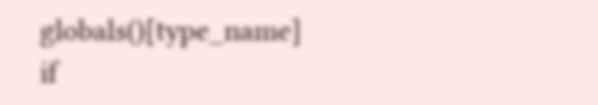globals()[type_name]
if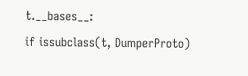t.__bases__:
if issubclass(t, DumperProto)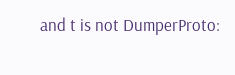and t is not DumperProto: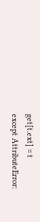get[t.ext] = t
except AttributeError: